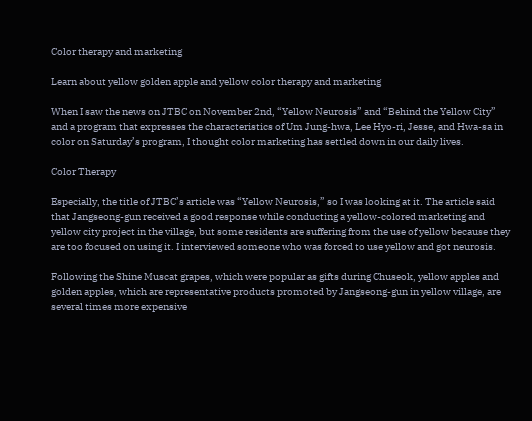Color therapy and marketing

Learn about yellow golden apple and yellow color therapy and marketing

When I saw the news on JTBC on November 2nd, “Yellow Neurosis” and “Behind the Yellow City” and a program that expresses the characteristics of Um Jung-hwa, Lee Hyo-ri, Jesse, and Hwa-sa in color on Saturday’s program, I thought color marketing has settled down in our daily lives.

Color Therapy

Especially, the title of JTBC’s article was “Yellow Neurosis,” so I was looking at it. The article said that Jangseong-gun received a good response while conducting a yellow-colored marketing and yellow city project in the village, but some residents are suffering from the use of yellow because they are too focused on using it. I interviewed someone who was forced to use yellow and got neurosis.

Following the Shine Muscat grapes, which were popular as gifts during Chuseok, yellow apples and golden apples, which are representative products promoted by Jangseong-gun in yellow village, are several times more expensive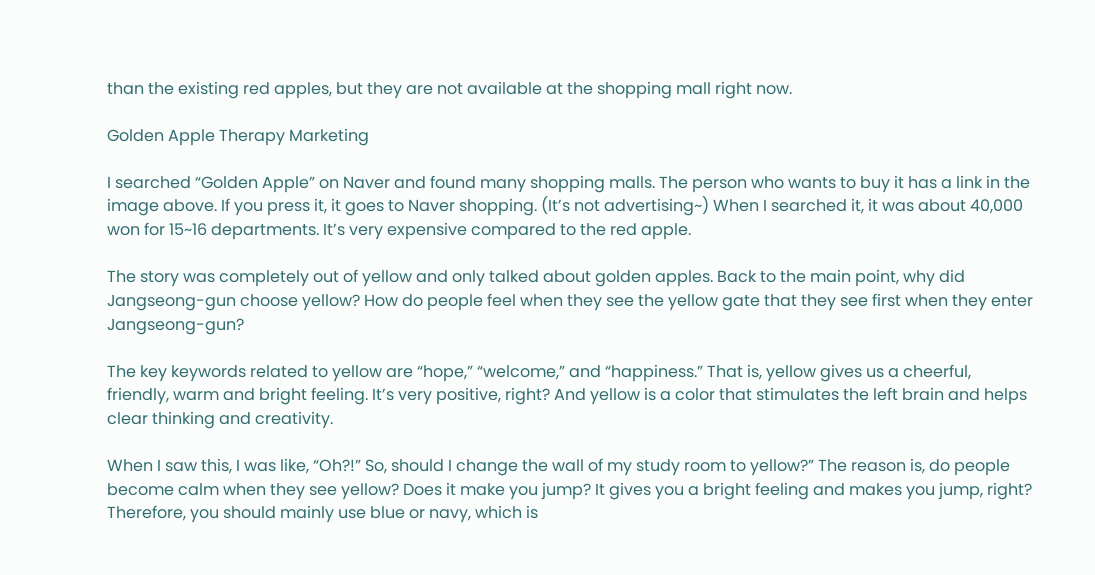than the existing red apples, but they are not available at the shopping mall right now.

Golden Apple Therapy Marketing

I searched “Golden Apple” on Naver and found many shopping malls. The person who wants to buy it has a link in the image above. If you press it, it goes to Naver shopping. (It’s not advertising~) When I searched it, it was about 40,000 won for 15~16 departments. It’s very expensive compared to the red apple.

The story was completely out of yellow and only talked about golden apples. Back to the main point, why did Jangseong-gun choose yellow? How do people feel when they see the yellow gate that they see first when they enter Jangseong-gun?

The key keywords related to yellow are “hope,” “welcome,” and “happiness.” That is, yellow gives us a cheerful, friendly, warm and bright feeling. It’s very positive, right? And yellow is a color that stimulates the left brain and helps clear thinking and creativity.

When I saw this, I was like, “Oh?!” So, should I change the wall of my study room to yellow?” The reason is, do people become calm when they see yellow? Does it make you jump? It gives you a bright feeling and makes you jump, right? Therefore, you should mainly use blue or navy, which is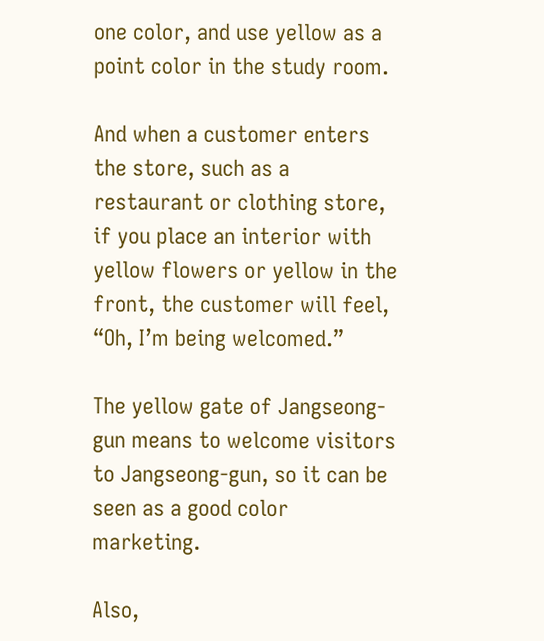one color, and use yellow as a point color in the study room.

And when a customer enters the store, such as a restaurant or clothing store, if you place an interior with yellow flowers or yellow in the front, the customer will feel, “Oh, I’m being welcomed.”

The yellow gate of Jangseong-gun means to welcome visitors to Jangseong-gun, so it can be seen as a good color marketing.

Also,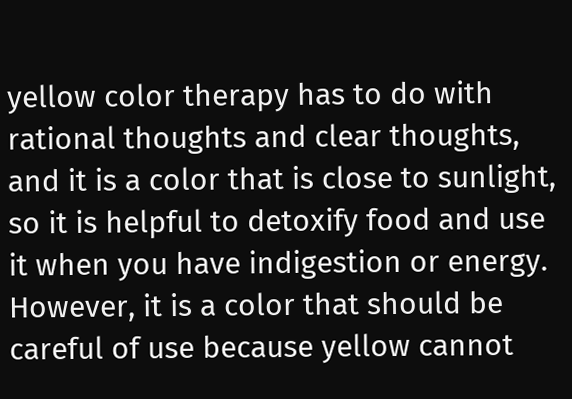yellow color therapy has to do with rational thoughts and clear thoughts, and it is a color that is close to sunlight, so it is helpful to detoxify food and use it when you have indigestion or energy. However, it is a color that should be careful of use because yellow cannot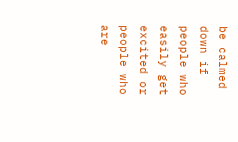be calmed down if people who easily get excited or people who are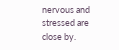nervous and stressed are close by.